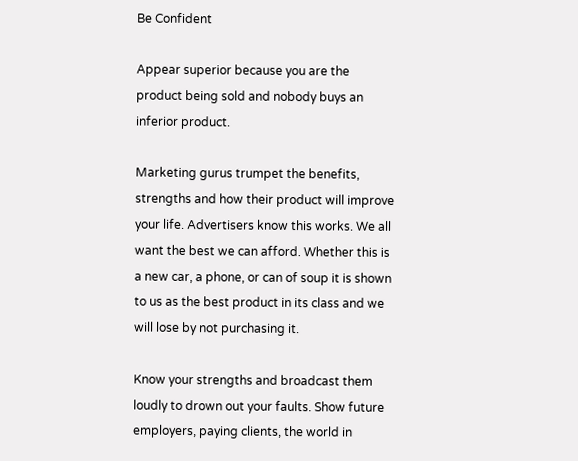Be Confident

Appear superior because you are the product being sold and nobody buys an inferior product.

Marketing gurus trumpet the benefits, strengths and how their product will improve your life. Advertisers know this works. We all want the best we can afford. Whether this is a new car, a phone, or can of soup it is shown to us as the best product in its class and we will lose by not purchasing it.

Know your strengths and broadcast them loudly to drown out your faults. Show future employers, paying clients, the world in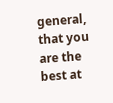general, that you are the best at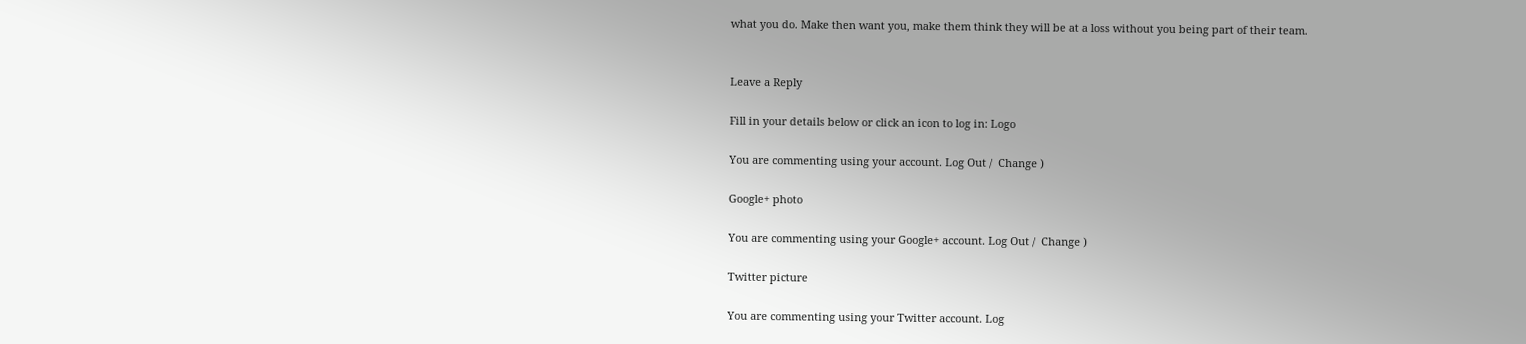what you do. Make then want you, make them think they will be at a loss without you being part of their team.


Leave a Reply

Fill in your details below or click an icon to log in: Logo

You are commenting using your account. Log Out /  Change )

Google+ photo

You are commenting using your Google+ account. Log Out /  Change )

Twitter picture

You are commenting using your Twitter account. Log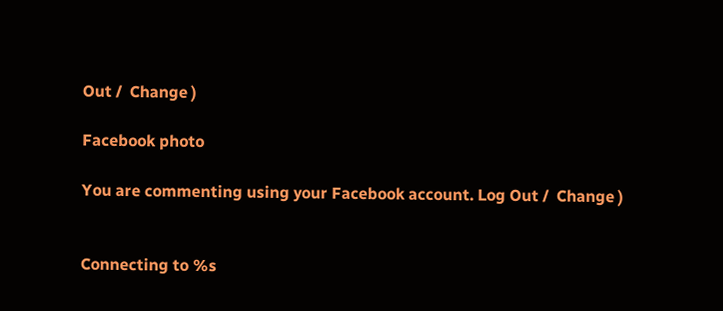Out /  Change )

Facebook photo

You are commenting using your Facebook account. Log Out /  Change )


Connecting to %s